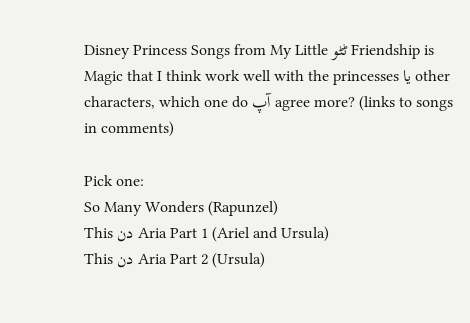Disney Princess Songs from My Little ٹٹو Friendship is Magic that I think work well with the princesses یا other characters, which one do آپ agree more? (links to songs in comments)

Pick one:
So Many Wonders (Rapunzel)
This دن Aria Part 1 (Ariel and Ursula)
This دن Aria Part 2 (Ursula)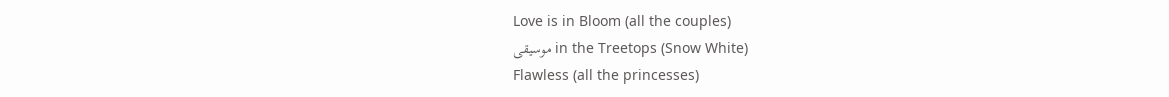Love is in Bloom (all the couples)
موسیقی in the Treetops (Snow White)
Flawless (all the princesses)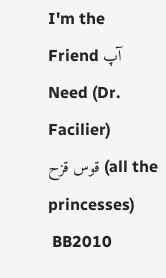I'm the Friend آپ Need (Dr. Facilier)
قوس قزح (all the princesses)
 BB2010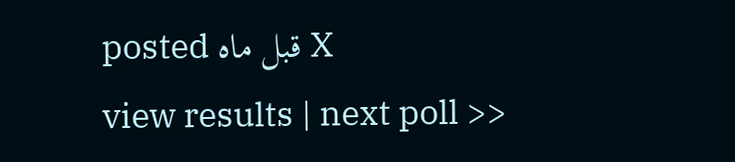posted قبل ماہ X
view results | next poll >>